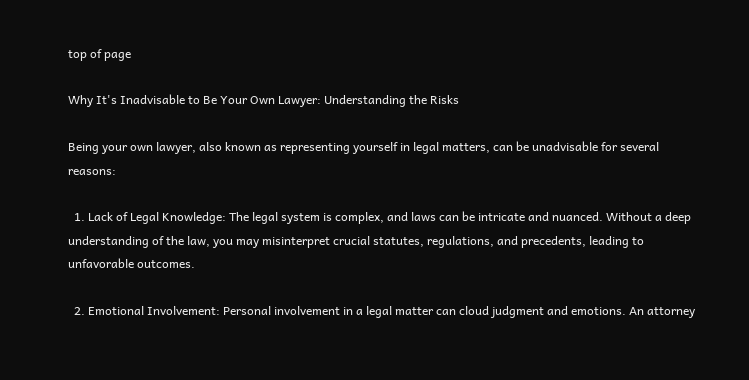top of page

Why It's Inadvisable to Be Your Own Lawyer: Understanding the Risks

Being your own lawyer, also known as representing yourself in legal matters, can be unadvisable for several reasons:

  1. Lack of Legal Knowledge: The legal system is complex, and laws can be intricate and nuanced. Without a deep understanding of the law, you may misinterpret crucial statutes, regulations, and precedents, leading to unfavorable outcomes.

  2. Emotional Involvement: Personal involvement in a legal matter can cloud judgment and emotions. An attorney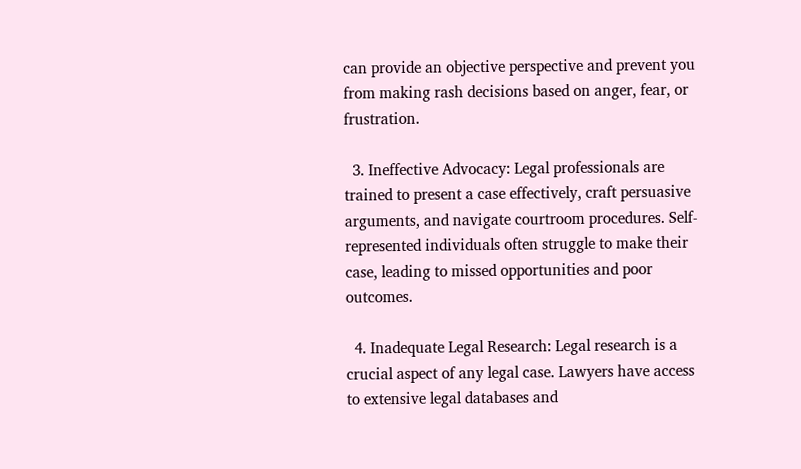can provide an objective perspective and prevent you from making rash decisions based on anger, fear, or frustration.

  3. Ineffective Advocacy: Legal professionals are trained to present a case effectively, craft persuasive arguments, and navigate courtroom procedures. Self-represented individuals often struggle to make their case, leading to missed opportunities and poor outcomes.

  4. Inadequate Legal Research: Legal research is a crucial aspect of any legal case. Lawyers have access to extensive legal databases and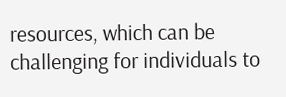resources, which can be challenging for individuals to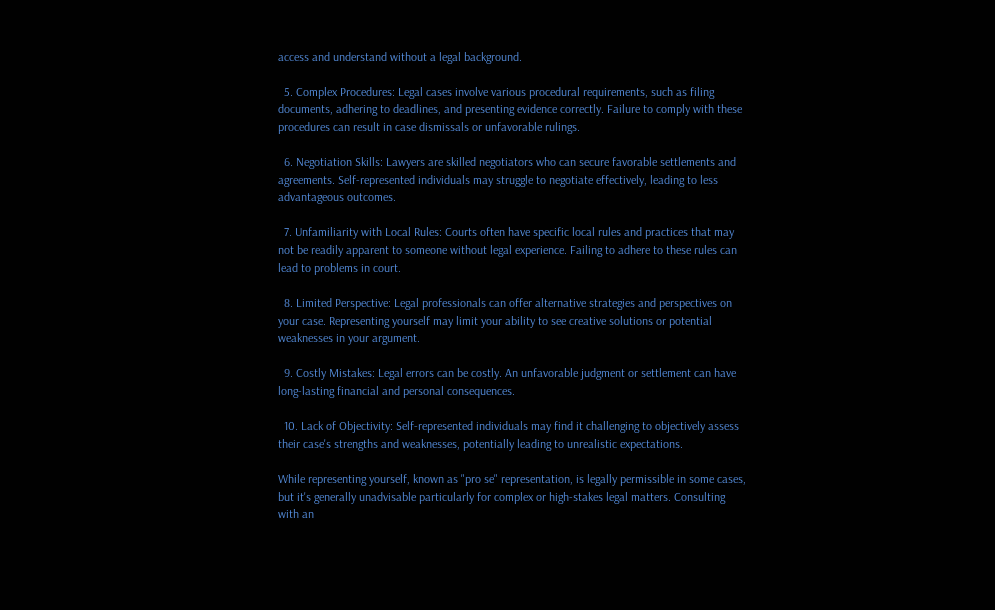access and understand without a legal background.

  5. Complex Procedures: Legal cases involve various procedural requirements, such as filing documents, adhering to deadlines, and presenting evidence correctly. Failure to comply with these procedures can result in case dismissals or unfavorable rulings.

  6. Negotiation Skills: Lawyers are skilled negotiators who can secure favorable settlements and agreements. Self-represented individuals may struggle to negotiate effectively, leading to less advantageous outcomes.

  7. Unfamiliarity with Local Rules: Courts often have specific local rules and practices that may not be readily apparent to someone without legal experience. Failing to adhere to these rules can lead to problems in court.

  8. Limited Perspective: Legal professionals can offer alternative strategies and perspectives on your case. Representing yourself may limit your ability to see creative solutions or potential weaknesses in your argument.

  9. Costly Mistakes: Legal errors can be costly. An unfavorable judgment or settlement can have long-lasting financial and personal consequences.

  10. Lack of Objectivity: Self-represented individuals may find it challenging to objectively assess their case's strengths and weaknesses, potentially leading to unrealistic expectations.

While representing yourself, known as "pro se" representation, is legally permissible in some cases, but it's generally unadvisable particularly for complex or high-stakes legal matters. Consulting with an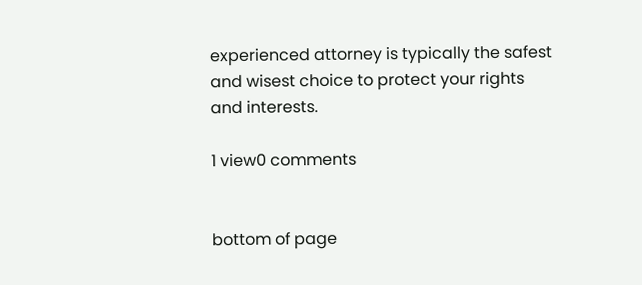experienced attorney is typically the safest and wisest choice to protect your rights and interests.

1 view0 comments


bottom of page